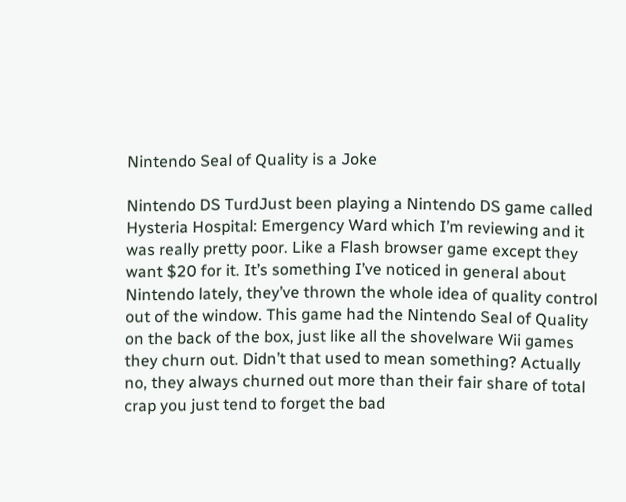Nintendo Seal of Quality is a Joke

Nintendo DS TurdJust been playing a Nintendo DS game called Hysteria Hospital: Emergency Ward which I’m reviewing and it was really pretty poor. Like a Flash browser game except they want $20 for it. It’s something I’ve noticed in general about Nintendo lately, they’ve thrown the whole idea of quality control out of the window. This game had the Nintendo Seal of Quality on the back of the box, just like all the shovelware Wii games they churn out. Didn’t that used to mean something? Actually no, they always churned out more than their fair share of total crap you just tend to forget the bad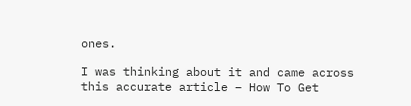ones.

I was thinking about it and came across this accurate article – How To Get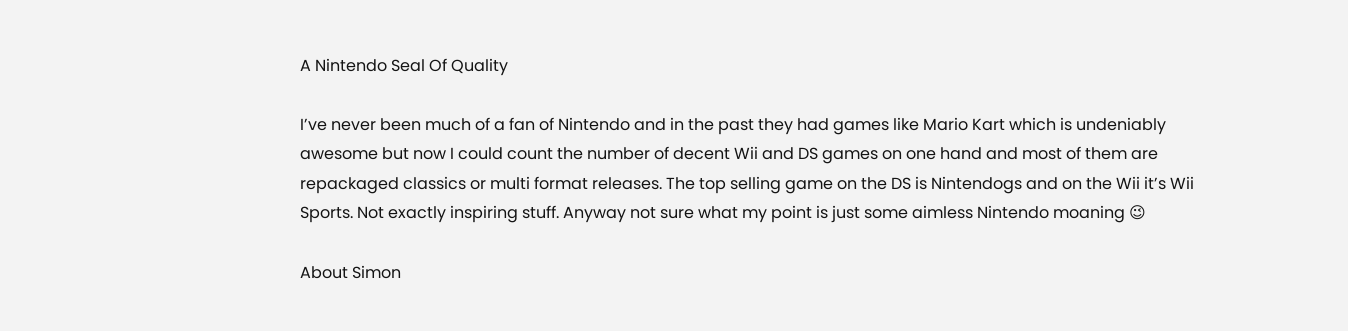A Nintendo Seal Of Quality

I’ve never been much of a fan of Nintendo and in the past they had games like Mario Kart which is undeniably awesome but now I could count the number of decent Wii and DS games on one hand and most of them are repackaged classics or multi format releases. The top selling game on the DS is Nintendogs and on the Wii it’s Wii Sports. Not exactly inspiring stuff. Anyway not sure what my point is just some aimless Nintendo moaning 😉

About Simon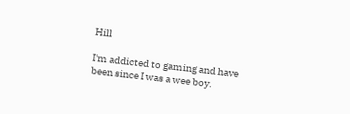Hill

I'm addicted to gaming and have been since I was a wee boy.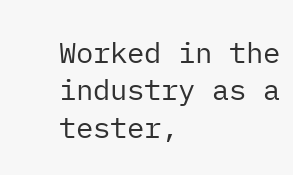Worked in the industry as a tester,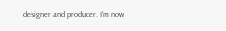designer and producer. I'm now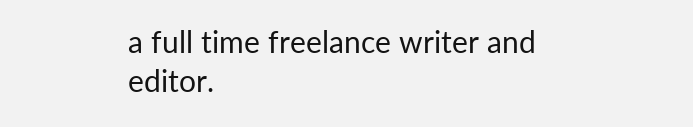a full time freelance writer and editor.